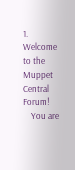1. Welcome to the Muppet Central Forum!
    You are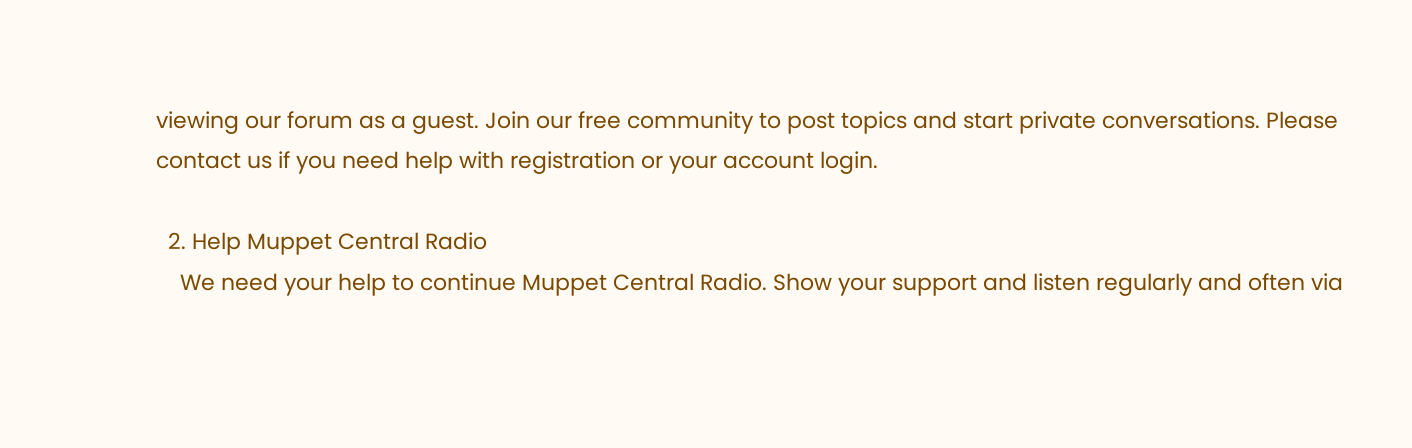viewing our forum as a guest. Join our free community to post topics and start private conversations. Please contact us if you need help with registration or your account login.

  2. Help Muppet Central Radio
    We need your help to continue Muppet Central Radio. Show your support and listen regularly and often via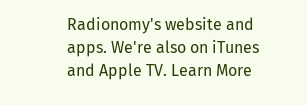Radionomy's website and apps. We're also on iTunes and Apple TV. Learn More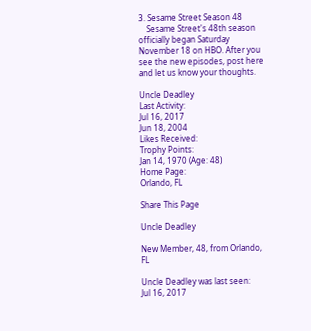3. Sesame Street Season 48
    Sesame Street's 48th season officially began Saturday November 18 on HBO. After you see the new episodes, post here and let us know your thoughts.

Uncle Deadley
Last Activity:
Jul 16, 2017
Jun 18, 2004
Likes Received:
Trophy Points:
Jan 14, 1970 (Age: 48)
Home Page:
Orlando, FL

Share This Page

Uncle Deadley

New Member, 48, from Orlando, FL

Uncle Deadley was last seen:
Jul 16, 2017